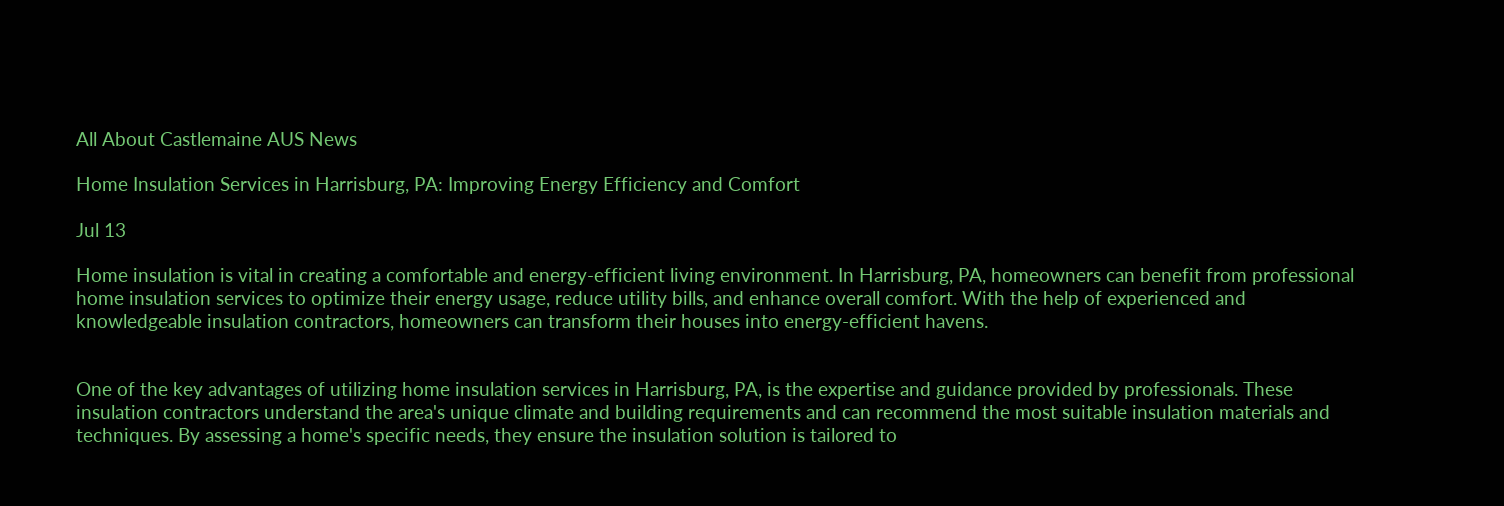All About Castlemaine AUS News

Home Insulation Services in Harrisburg, PA: Improving Energy Efficiency and Comfort

Jul 13

Home insulation is vital in creating a comfortable and energy-efficient living environment. In Harrisburg, PA, homeowners can benefit from professional home insulation services to optimize their energy usage, reduce utility bills, and enhance overall comfort. With the help of experienced and knowledgeable insulation contractors, homeowners can transform their houses into energy-efficient havens.


One of the key advantages of utilizing home insulation services in Harrisburg, PA, is the expertise and guidance provided by professionals. These insulation contractors understand the area's unique climate and building requirements and can recommend the most suitable insulation materials and techniques. By assessing a home's specific needs, they ensure the insulation solution is tailored to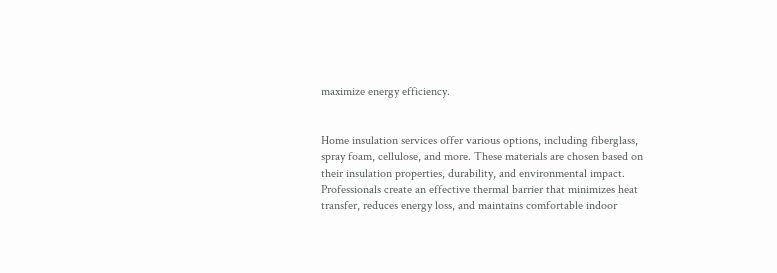maximize energy efficiency.


Home insulation services offer various options, including fiberglass, spray foam, cellulose, and more. These materials are chosen based on their insulation properties, durability, and environmental impact. Professionals create an effective thermal barrier that minimizes heat transfer, reduces energy loss, and maintains comfortable indoor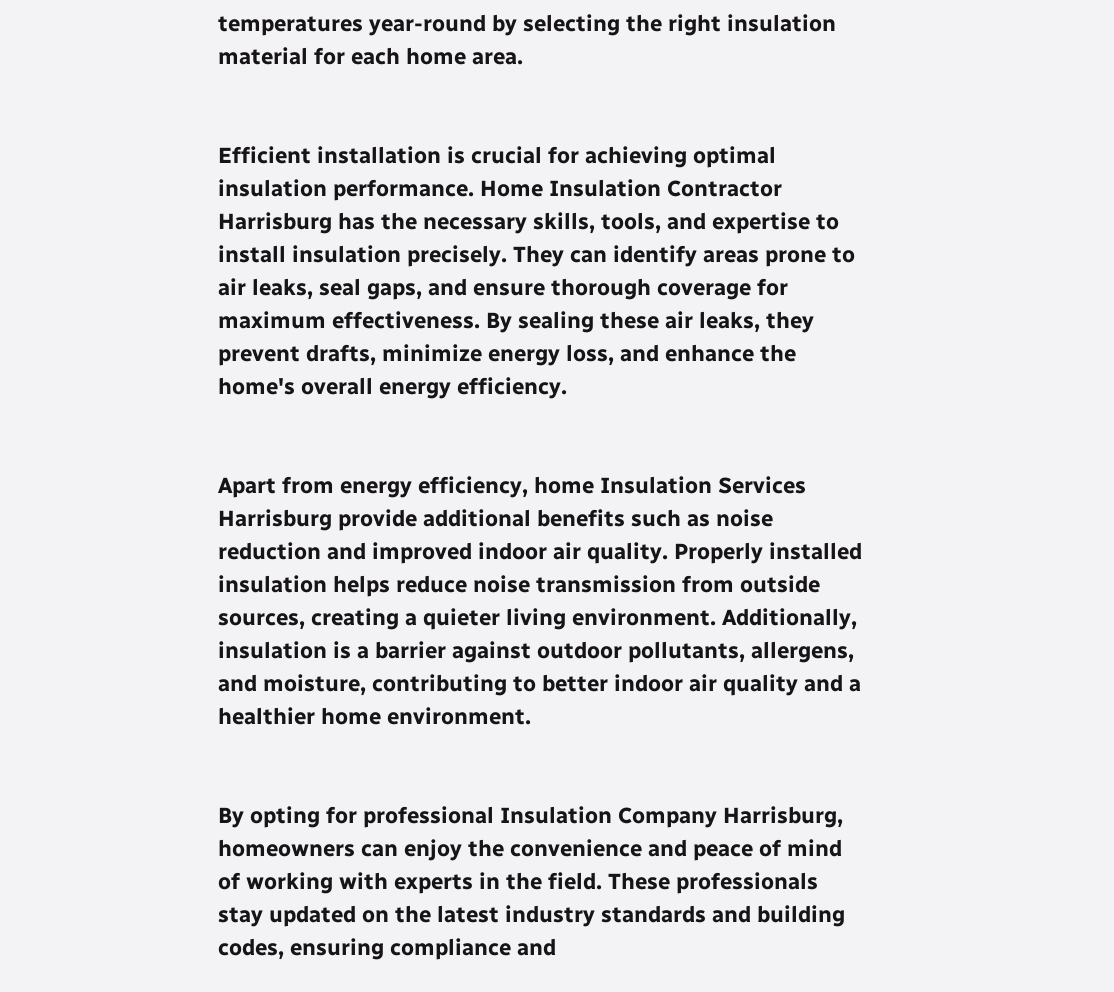temperatures year-round by selecting the right insulation material for each home area.


Efficient installation is crucial for achieving optimal insulation performance. Home Insulation Contractor Harrisburg has the necessary skills, tools, and expertise to install insulation precisely. They can identify areas prone to air leaks, seal gaps, and ensure thorough coverage for maximum effectiveness. By sealing these air leaks, they prevent drafts, minimize energy loss, and enhance the home's overall energy efficiency.


Apart from energy efficiency, home Insulation Services Harrisburg provide additional benefits such as noise reduction and improved indoor air quality. Properly installed insulation helps reduce noise transmission from outside sources, creating a quieter living environment. Additionally, insulation is a barrier against outdoor pollutants, allergens, and moisture, contributing to better indoor air quality and a healthier home environment.


By opting for professional Insulation Company Harrisburg, homeowners can enjoy the convenience and peace of mind of working with experts in the field. These professionals stay updated on the latest industry standards and building codes, ensuring compliance and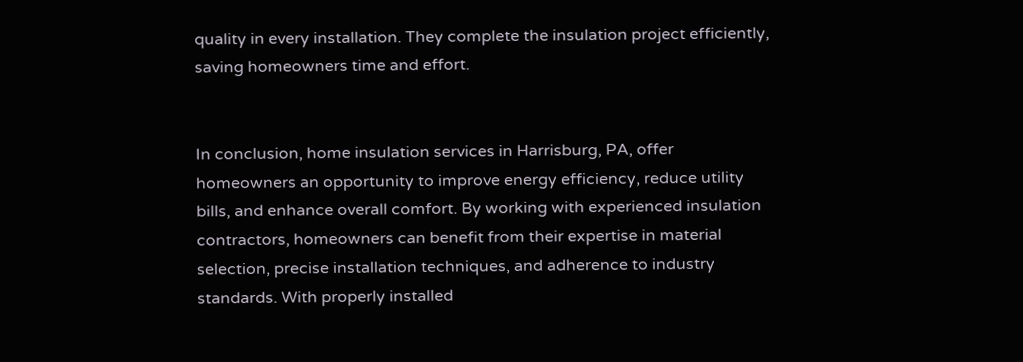quality in every installation. They complete the insulation project efficiently, saving homeowners time and effort.


In conclusion, home insulation services in Harrisburg, PA, offer homeowners an opportunity to improve energy efficiency, reduce utility bills, and enhance overall comfort. By working with experienced insulation contractors, homeowners can benefit from their expertise in material selection, precise installation techniques, and adherence to industry standards. With properly installed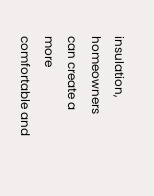insulation, homeowners can create a more comfortable and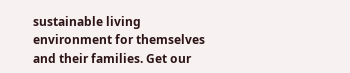sustainable living environment for themselves and their families. Get our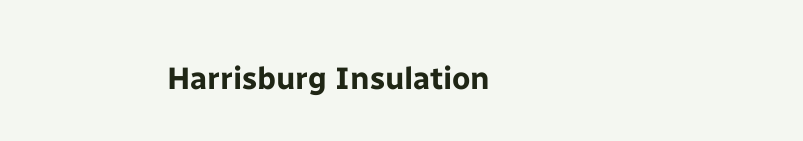Harrisburg Insulation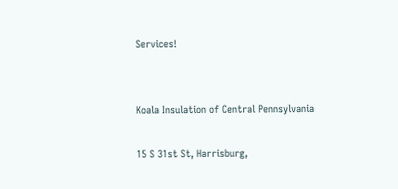Services!


Koala Insulation of Central Pennsylvania

15 S 31st St, Harrisburg,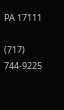PA 17111

(717) 744-9225